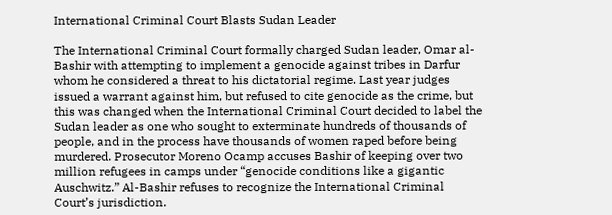International Criminal Court Blasts Sudan Leader

The International Criminal Court formally charged Sudan leader, Omar al-Bashir with attempting to implement a genocide against tribes in Darfur whom he considered a threat to his dictatorial regime. Last year judges issued a warrant against him, but refused to cite genocide as the crime, but this was changed when the International Criminal Court decided to label the Sudan leader as one who sought to exterminate hundreds of thousands of people, and in the process have thousands of women raped before being murdered. Prosecutor Moreno Ocamp accuses Bashir of keeping over two million refugees in camps under “genocide conditions like a gigantic Auschwitz.” Al-Bashir refuses to recognize the International Criminal Court’s jurisdiction.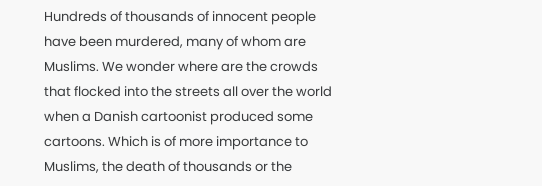Hundreds of thousands of innocent people have been murdered, many of whom are Muslims. We wonder where are the crowds that flocked into the streets all over the world when a Danish cartoonist produced some cartoons. Which is of more importance to Muslims, the death of thousands or the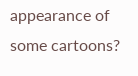appearance of some cartoons?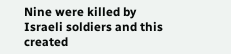Nine were killed by Israeli soldiers and this created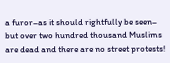a furor–as it should rightfully be seen– but over two hundred thousand Muslims are dead and there are no street protests!